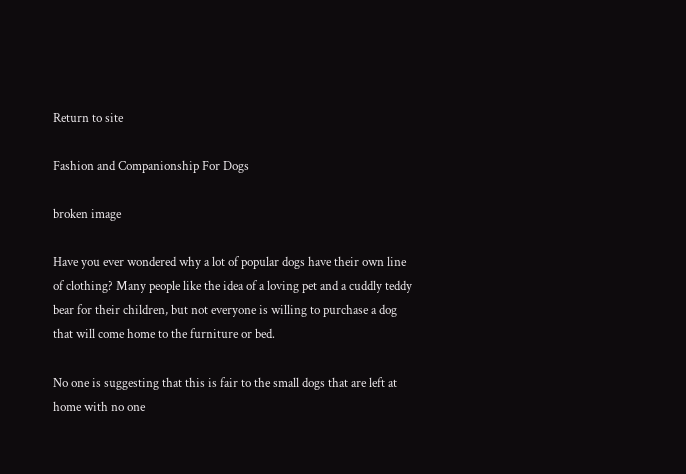Return to site

Fashion and Companionship For Dogs

broken image

Have you ever wondered why a lot of popular dogs have their own line of clothing? Many people like the idea of a loving pet and a cuddly teddy bear for their children, but not everyone is willing to purchase a dog that will come home to the furniture or bed.

No one is suggesting that this is fair to the small dogs that are left at home with no one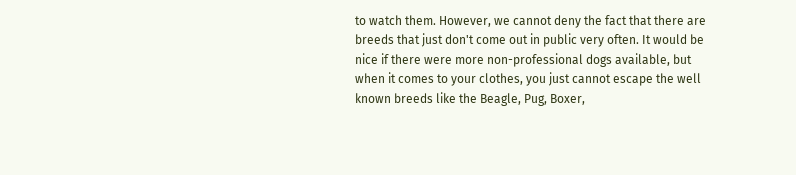to watch them. However, we cannot deny the fact that there are breeds that just don't come out in public very often. It would be nice if there were more non-professional dogs available, but when it comes to your clothes, you just cannot escape the well known breeds like the Beagle, Pug, Boxer,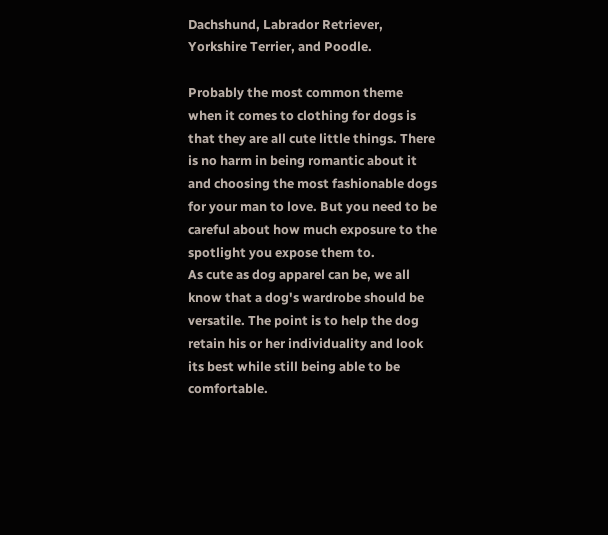Dachshund, Labrador Retriever, Yorkshire Terrier, and Poodle.

Probably the most common theme when it comes to clothing for dogs is that they are all cute little things. There is no harm in being romantic about it and choosing the most fashionable dogs for your man to love. But you need to be careful about how much exposure to the spotlight you expose them to.
As cute as dog apparel can be, we all know that a dog's wardrobe should be versatile. The point is to help the dog retain his or her individuality and look its best while still being able to be comfortable.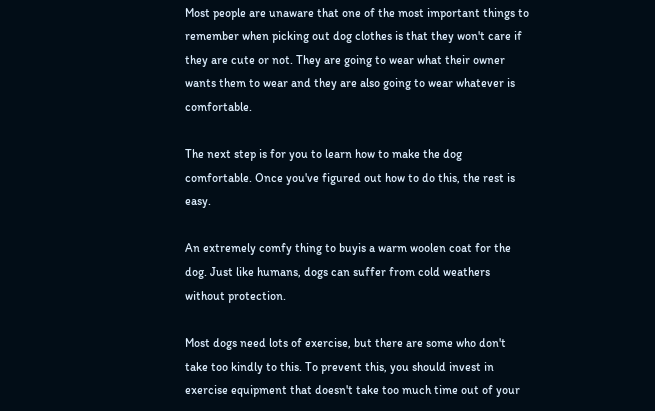Most people are unaware that one of the most important things to remember when picking out dog clothes is that they won't care if they are cute or not. They are going to wear what their owner wants them to wear and they are also going to wear whatever is comfortable.

The next step is for you to learn how to make the dog comfortable. Once you've figured out how to do this, the rest is easy.

An extremely comfy thing to buyis a warm woolen coat for the dog. Just like humans, dogs can suffer from cold weathers without protection.

Most dogs need lots of exercise, but there are some who don't take too kindly to this. To prevent this, you should invest in exercise equipment that doesn't take too much time out of your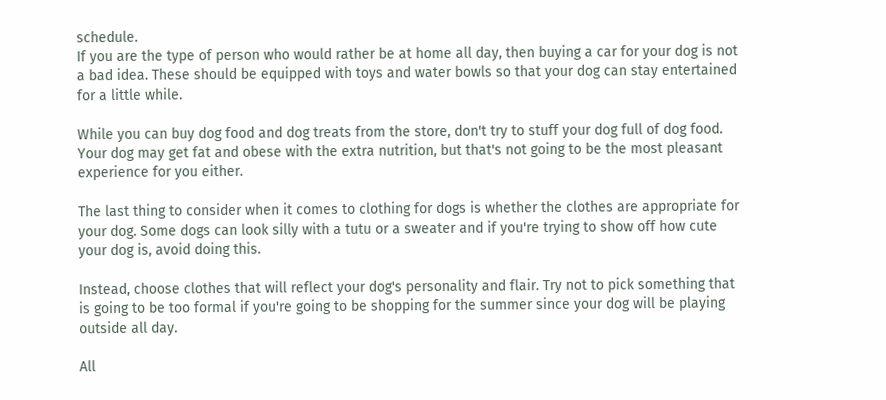schedule.
If you are the type of person who would rather be at home all day, then buying a car for your dog is not a bad idea. These should be equipped with toys and water bowls so that your dog can stay entertained for a little while.

While you can buy dog food and dog treats from the store, don't try to stuff your dog full of dog food. Your dog may get fat and obese with the extra nutrition, but that's not going to be the most pleasant experience for you either.

The last thing to consider when it comes to clothing for dogs is whether the clothes are appropriate for your dog. Some dogs can look silly with a tutu or a sweater and if you're trying to show off how cute your dog is, avoid doing this.

Instead, choose clothes that will reflect your dog's personality and flair. Try not to pick something that is going to be too formal if you're going to be shopping for the summer since your dog will be playing outside all day.

All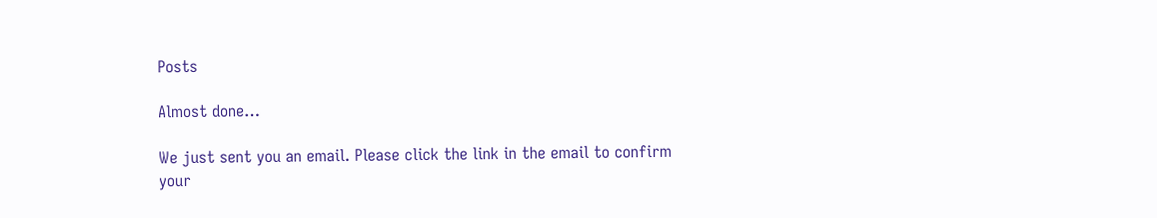Posts

Almost done…

We just sent you an email. Please click the link in the email to confirm your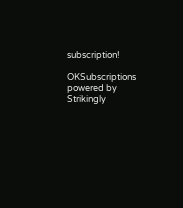subscription!

OKSubscriptions powered by Strikingly